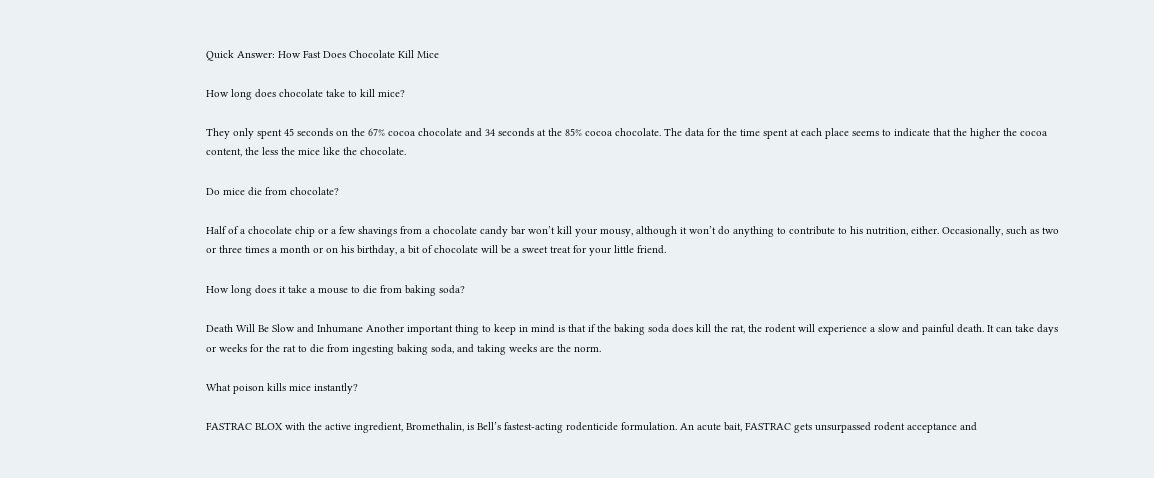Quick Answer: How Fast Does Chocolate Kill Mice

How long does chocolate take to kill mice?

They only spent 45 seconds on the 67% cocoa chocolate and 34 seconds at the 85% cocoa chocolate. The data for the time spent at each place seems to indicate that the higher the cocoa content, the less the mice like the chocolate.

Do mice die from chocolate?

Half of a chocolate chip or a few shavings from a chocolate candy bar won’t kill your mousy, although it won’t do anything to contribute to his nutrition, either. Occasionally, such as two or three times a month or on his birthday, a bit of chocolate will be a sweet treat for your little friend.

How long does it take a mouse to die from baking soda?

Death Will Be Slow and Inhumane Another important thing to keep in mind is that if the baking soda does kill the rat, the rodent will experience a slow and painful death. It can take days or weeks for the rat to die from ingesting baking soda, and taking weeks are the norm.

What poison kills mice instantly?

FASTRAC BLOX with the active ingredient, Bromethalin, is Bell’s fastest-acting rodenticide formulation. An acute bait, FASTRAC gets unsurpassed rodent acceptance and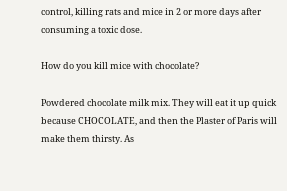control, killing rats and mice in 2 or more days after consuming a toxic dose.

How do you kill mice with chocolate?

Powdered chocolate milk mix. They will eat it up quick because CHOCOLATE, and then the Plaster of Paris will make them thirsty. As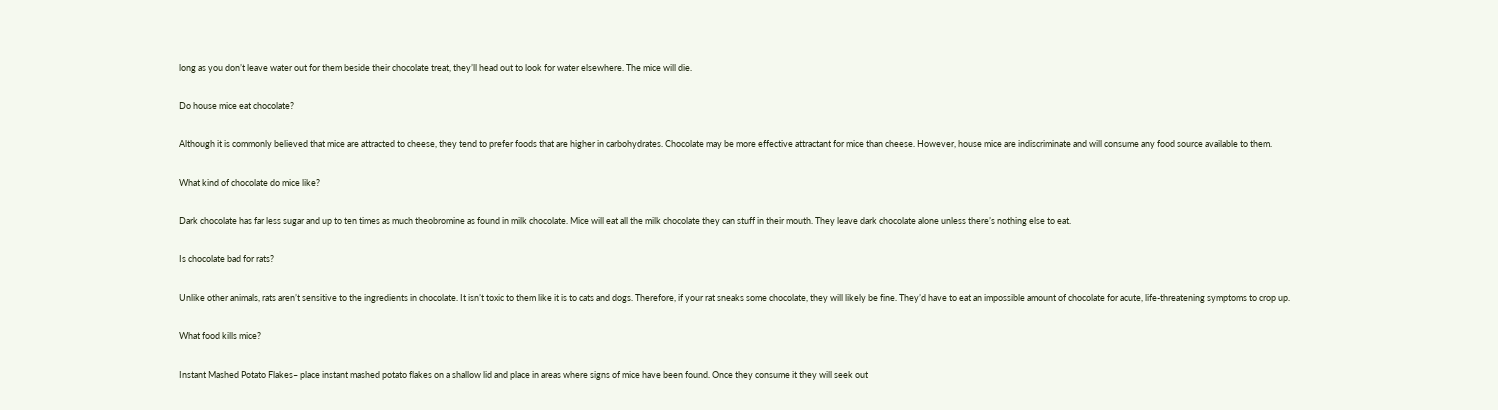long as you don’t leave water out for them beside their chocolate treat, they’ll head out to look for water elsewhere. The mice will die.

Do house mice eat chocolate?

Although it is commonly believed that mice are attracted to cheese, they tend to prefer foods that are higher in carbohydrates. Chocolate may be more effective attractant for mice than cheese. However, house mice are indiscriminate and will consume any food source available to them.

What kind of chocolate do mice like?

Dark chocolate has far less sugar and up to ten times as much theobromine as found in milk chocolate. Mice will eat all the milk chocolate they can stuff in their mouth. They leave dark chocolate alone unless there’s nothing else to eat.

Is chocolate bad for rats?

Unlike other animals, rats aren’t sensitive to the ingredients in chocolate. It isn’t toxic to them like it is to cats and dogs. Therefore, if your rat sneaks some chocolate, they will likely be fine. They’d have to eat an impossible amount of chocolate for acute, life-threatening symptoms to crop up.

What food kills mice?

Instant Mashed Potato Flakes– place instant mashed potato flakes on a shallow lid and place in areas where signs of mice have been found. Once they consume it they will seek out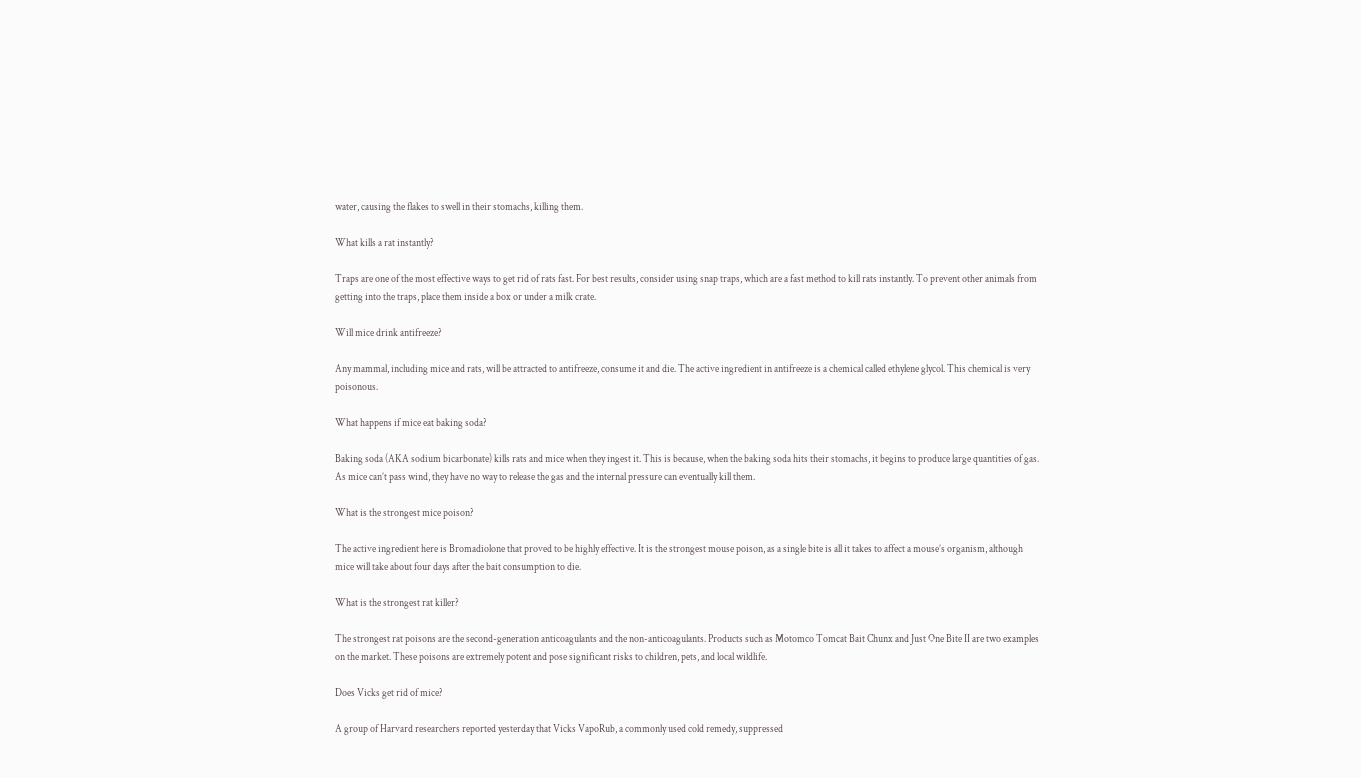water, causing the flakes to swell in their stomachs, killing them.

What kills a rat instantly?

Traps are one of the most effective ways to get rid of rats fast. For best results, consider using snap traps, which are a fast method to kill rats instantly. To prevent other animals from getting into the traps, place them inside a box or under a milk crate.

Will mice drink antifreeze?

Any mammal, including mice and rats, will be attracted to antifreeze, consume it and die. The active ingredient in antifreeze is a chemical called ethylene glycol. This chemical is very poisonous.

What happens if mice eat baking soda?

Baking soda (AKA sodium bicarbonate) kills rats and mice when they ingest it. This is because, when the baking soda hits their stomachs, it begins to produce large quantities of gas. As mice can’t pass wind, they have no way to release the gas and the internal pressure can eventually kill them.

What is the strongest mice poison?

The active ingredient here is Bromadiolone that proved to be highly effective. It is the strongest mouse poison, as a single bite is all it takes to affect a mouse’s organism, although mice will take about four days after the bait consumption to die.

What is the strongest rat killer?

The strongest rat poisons are the second-generation anticoagulants and the non-anticoagulants. Products such as Motomco Tomcat Bait Chunx and Just One Bite II are two examples on the market. These poisons are extremely potent and pose significant risks to children, pets, and local wildlife.

Does Vicks get rid of mice?

A group of Harvard researchers reported yesterday that Vicks VapoRub, a commonly used cold remedy, suppressed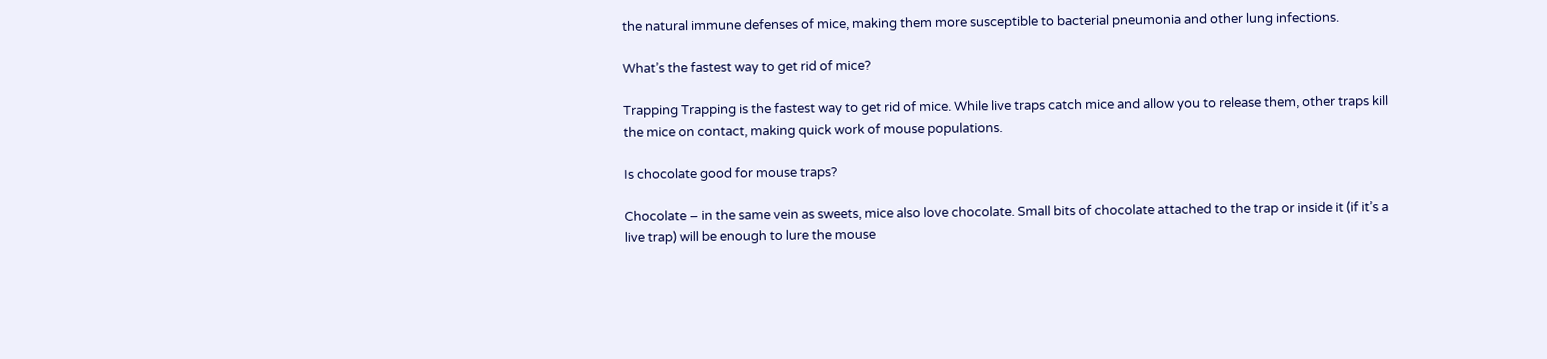the natural immune defenses of mice, making them more susceptible to bacterial pneumonia and other lung infections.

What’s the fastest way to get rid of mice?

Trapping Trapping is the fastest way to get rid of mice. While live traps catch mice and allow you to release them, other traps kill the mice on contact, making quick work of mouse populations.

Is chocolate good for mouse traps?

Chocolate – in the same vein as sweets, mice also love chocolate. Small bits of chocolate attached to the trap or inside it (if it’s a live trap) will be enough to lure the mouse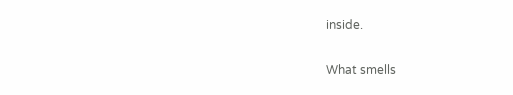inside.

What smells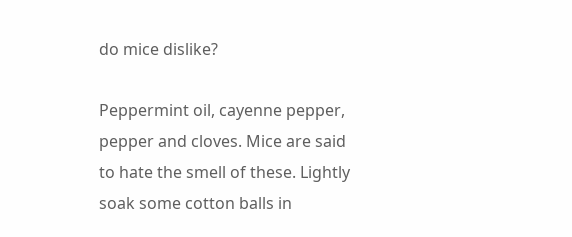do mice dislike?

Peppermint oil, cayenne pepper, pepper and cloves. Mice are said to hate the smell of these. Lightly soak some cotton balls in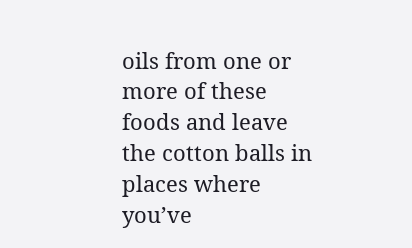oils from one or more of these foods and leave the cotton balls in places where you’ve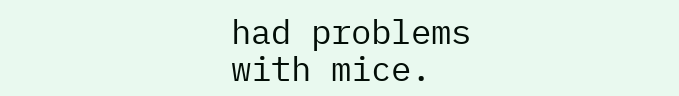had problems with mice.